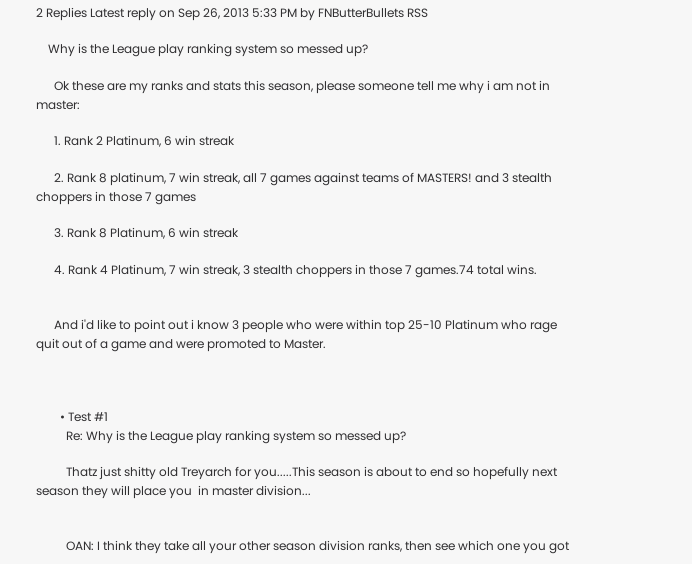2 Replies Latest reply on Sep 26, 2013 5:33 PM by FNButterBullets RSS

    Why is the League play ranking system so messed up?

      Ok these are my ranks and stats this season, please someone tell me why i am not in master:

      1. Rank 2 Platinum, 6 win streak

      2. Rank 8 platinum, 7 win streak, all 7 games against teams of MASTERS! and 3 stealth choppers in those 7 games

      3. Rank 8 Platinum, 6 win streak

      4. Rank 4 Platinum, 7 win streak, 3 stealth choppers in those 7 games.74 total wins.


      And i'd like to point out i know 3 people who were within top 25-10 Platinum who rage quit out of a game and were promoted to Master.



        • Test #1
          Re: Why is the League play ranking system so messed up?

          Thatz just shitty old Treyarch for you.....This season is about to end so hopefully next season they will place you  in master division...


          OAN: I think they take all your other season division ranks, then see which one you got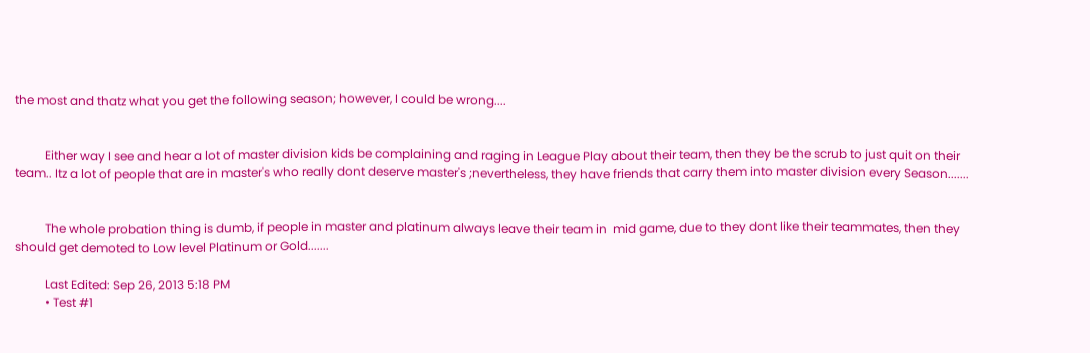the most and thatz what you get the following season; however, I could be wrong....


          Either way I see and hear a lot of master division kids be complaining and raging in League Play about their team, then they be the scrub to just quit on their team.. Itz a lot of people that are in master's who really dont deserve master's ;nevertheless, they have friends that carry them into master division every Season.......


          The whole probation thing is dumb, if people in master and platinum always leave their team in  mid game, due to they dont like their teammates, then they should get demoted to Low level Platinum or Gold.......

          Last Edited: Sep 26, 2013 5:18 PM
          • Test #1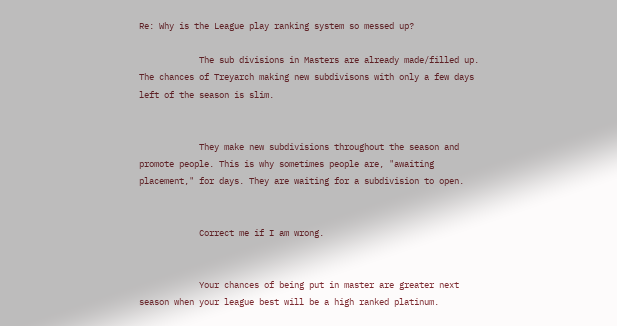Re: Why is the League play ranking system so messed up?

            The sub divisions in Masters are already made/filled up. The chances of Treyarch making new subdivisons with only a few days left of the season is slim.


            They make new subdivisions throughout the season and promote people. This is why sometimes people are, "awaiting placement," for days. They are waiting for a subdivision to open.


            Correct me if I am wrong.


            Your chances of being put in master are greater next season when your league best will be a high ranked platinum.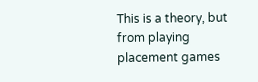This is a theory, but from playing placement games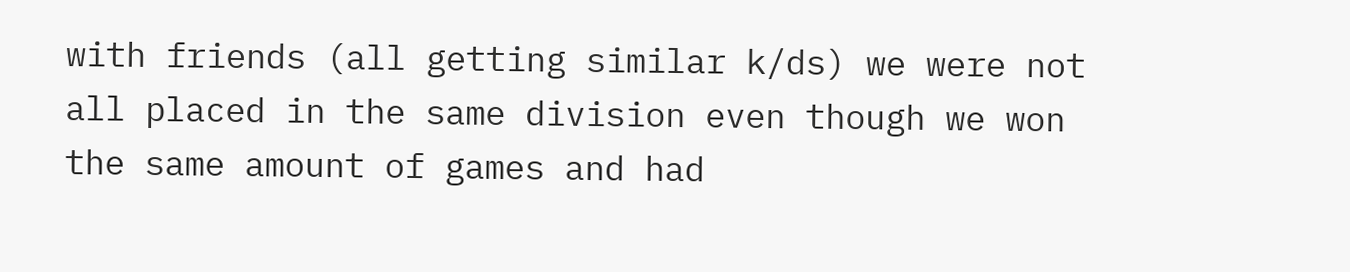with friends (all getting similar k/ds) we were not all placed in the same division even though we won the same amount of games and had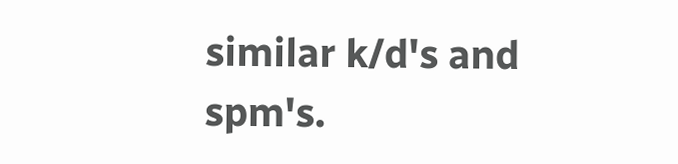similar k/d's and spm's.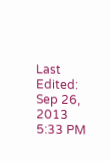Last Edited: Sep 26, 2013 5:33 PM